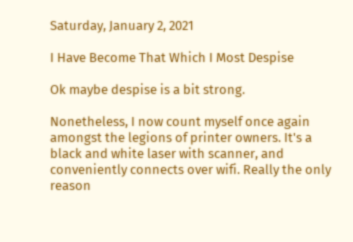Saturday, January 2, 2021

I Have Become That Which I Most Despise

Ok maybe despise is a bit strong.

Nonetheless, I now count myself once again amongst the legions of printer owners. It's a black and white laser with scanner, and conveniently connects over wifi. Really the only reason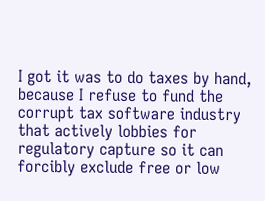I got it was to do taxes by hand, because I refuse to fund the corrupt tax software industry that actively lobbies for regulatory capture so it can forcibly exclude free or low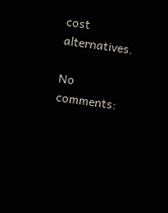cost alternatives.

No comments: